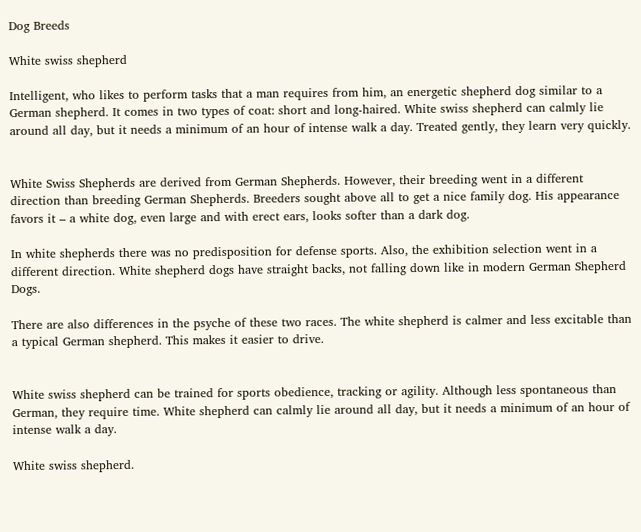Dog Breeds

White swiss shepherd

Intelligent, who likes to perform tasks that a man requires from him, an energetic shepherd dog similar to a German shepherd. It comes in two types of coat: short and long-haired. White swiss shepherd can calmly lie around all day, but it needs a minimum of an hour of intense walk a day. Treated gently, they learn very quickly.


White Swiss Shepherds are derived from German Shepherds. However, their breeding went in a different direction than breeding German Shepherds. Breeders sought above all to get a nice family dog. His appearance favors it – a white dog, even large and with erect ears, looks softer than a dark dog.

In white shepherds there was no predisposition for defense sports. Also, the exhibition selection went in a different direction. White shepherd dogs have straight backs, not falling down like in modern German Shepherd Dogs.

There are also differences in the psyche of these two races. The white shepherd is calmer and less excitable than a typical German shepherd. This makes it easier to drive.


White swiss shepherd can be trained for sports obedience, tracking or agility. Although less spontaneous than German, they require time. White shepherd can calmly lie around all day, but it needs a minimum of an hour of intense walk a day.

White swiss shepherd.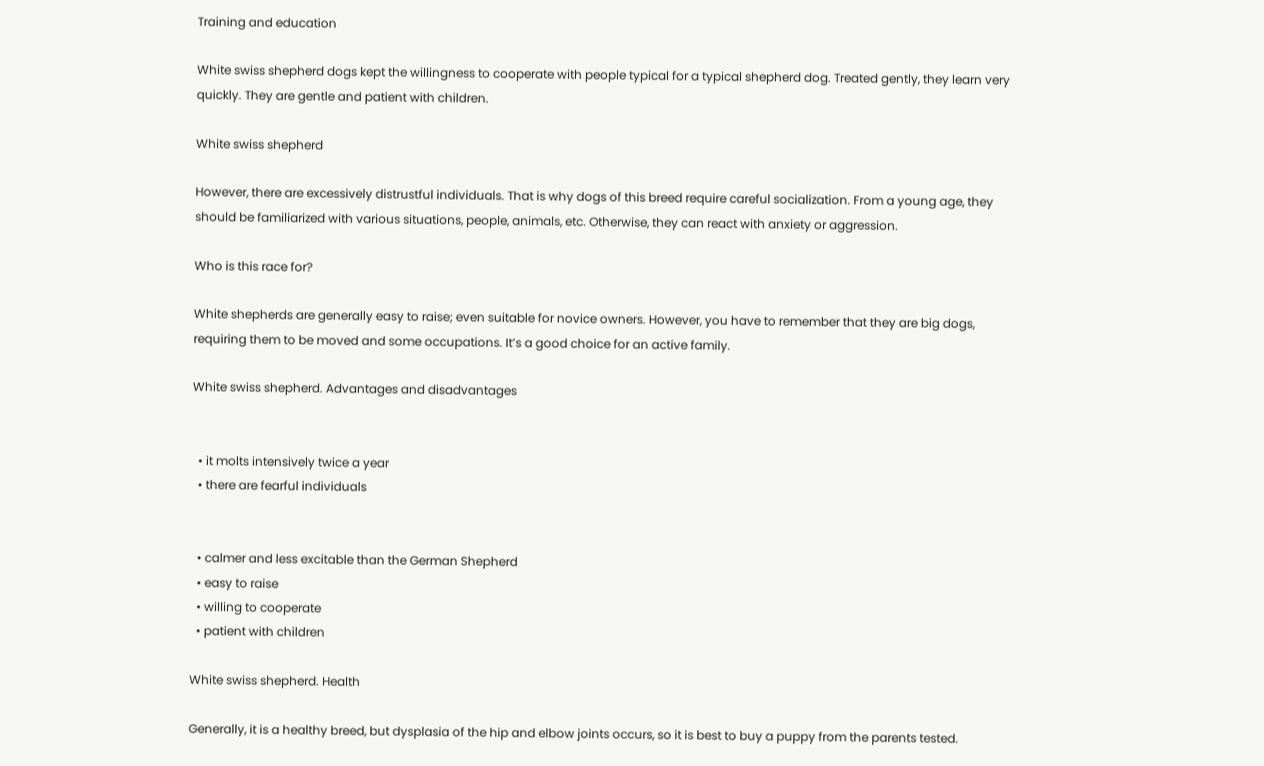Training and education

White swiss shepherd dogs kept the willingness to cooperate with people typical for a typical shepherd dog. Treated gently, they learn very quickly. They are gentle and patient with children.

White swiss shepherd

However, there are excessively distrustful individuals. That is why dogs of this breed require careful socialization. From a young age, they should be familiarized with various situations, people, animals, etc. Otherwise, they can react with anxiety or aggression.

Who is this race for?

White shepherds are generally easy to raise; even suitable for novice owners. However, you have to remember that they are big dogs, requiring them to be moved and some occupations. It’s a good choice for an active family.

White swiss shepherd. Advantages and disadvantages


  • it molts intensively twice a year
  • there are fearful individuals


  • calmer and less excitable than the German Shepherd
  • easy to raise
  • willing to cooperate
  • patient with children

White swiss shepherd. Health

Generally, it is a healthy breed, but dysplasia of the hip and elbow joints occurs, so it is best to buy a puppy from the parents tested.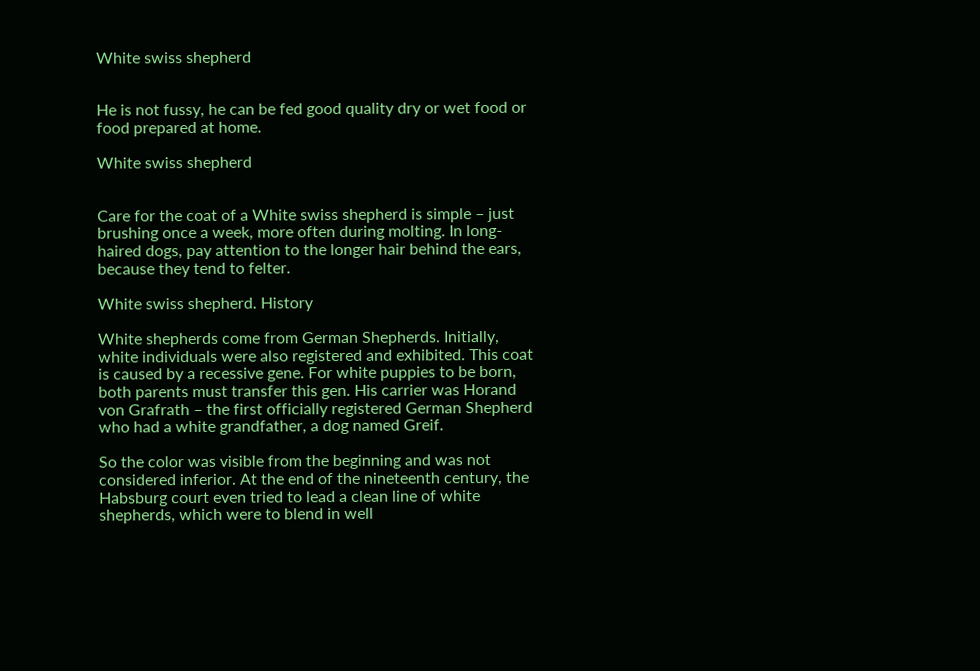White swiss shepherd


He is not fussy, he can be fed good quality dry or wet food or food prepared at home.

White swiss shepherd


Care for the coat of a White swiss shepherd is simple – just brushing once a week, more often during molting. In long-haired dogs, pay attention to the longer hair behind the ears, because they tend to felter.

White swiss shepherd. History

White shepherds come from German Shepherds. Initially, white individuals were also registered and exhibited. This coat is caused by a recessive gene. For white puppies to be born, both parents must transfer this gen. His carrier was Horand von Grafrath – the first officially registered German Shepherd who had a white grandfather, a dog named Greif.

So the color was visible from the beginning and was not considered inferior. At the end of the nineteenth century, the Habsburg court even tried to lead a clean line of white shepherds, which were to blend in well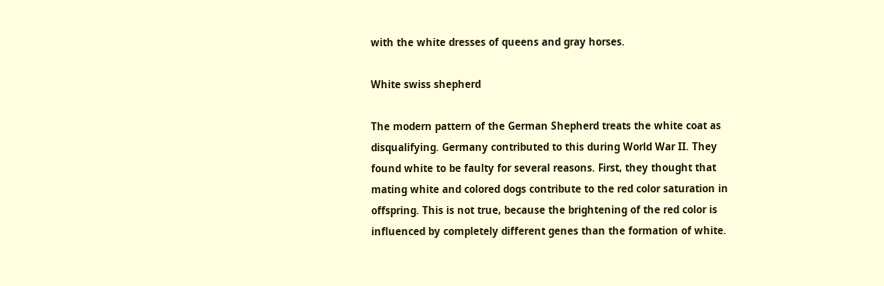with the white dresses of queens and gray horses.

White swiss shepherd

The modern pattern of the German Shepherd treats the white coat as disqualifying. Germany contributed to this during World War II. They found white to be faulty for several reasons. First, they thought that mating white and colored dogs contribute to the red color saturation in offspring. This is not true, because the brightening of the red color is influenced by completely different genes than the formation of white.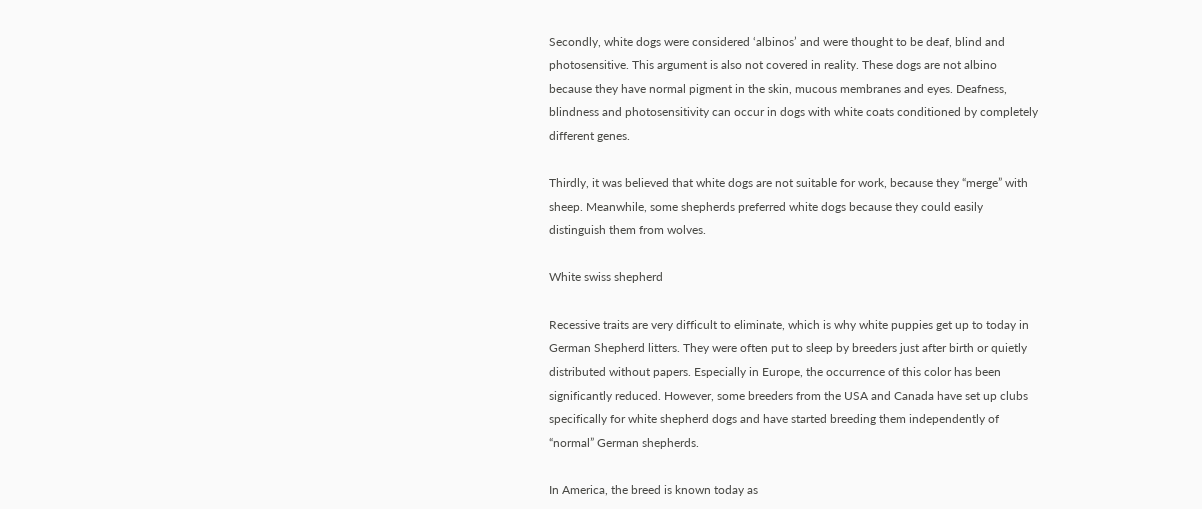Secondly, white dogs were considered ‘albinos’ and were thought to be deaf, blind and photosensitive. This argument is also not covered in reality. These dogs are not albino because they have normal pigment in the skin, mucous membranes and eyes. Deafness, blindness and photosensitivity can occur in dogs with white coats conditioned by completely different genes.

Thirdly, it was believed that white dogs are not suitable for work, because they “merge” with sheep. Meanwhile, some shepherds preferred white dogs because they could easily distinguish them from wolves.

White swiss shepherd

Recessive traits are very difficult to eliminate, which is why white puppies get up to today in German Shepherd litters. They were often put to sleep by breeders just after birth or quietly distributed without papers. Especially in Europe, the occurrence of this color has been significantly reduced. However, some breeders from the USA and Canada have set up clubs specifically for white shepherd dogs and have started breeding them independently of “normal” German shepherds.

In America, the breed is known today as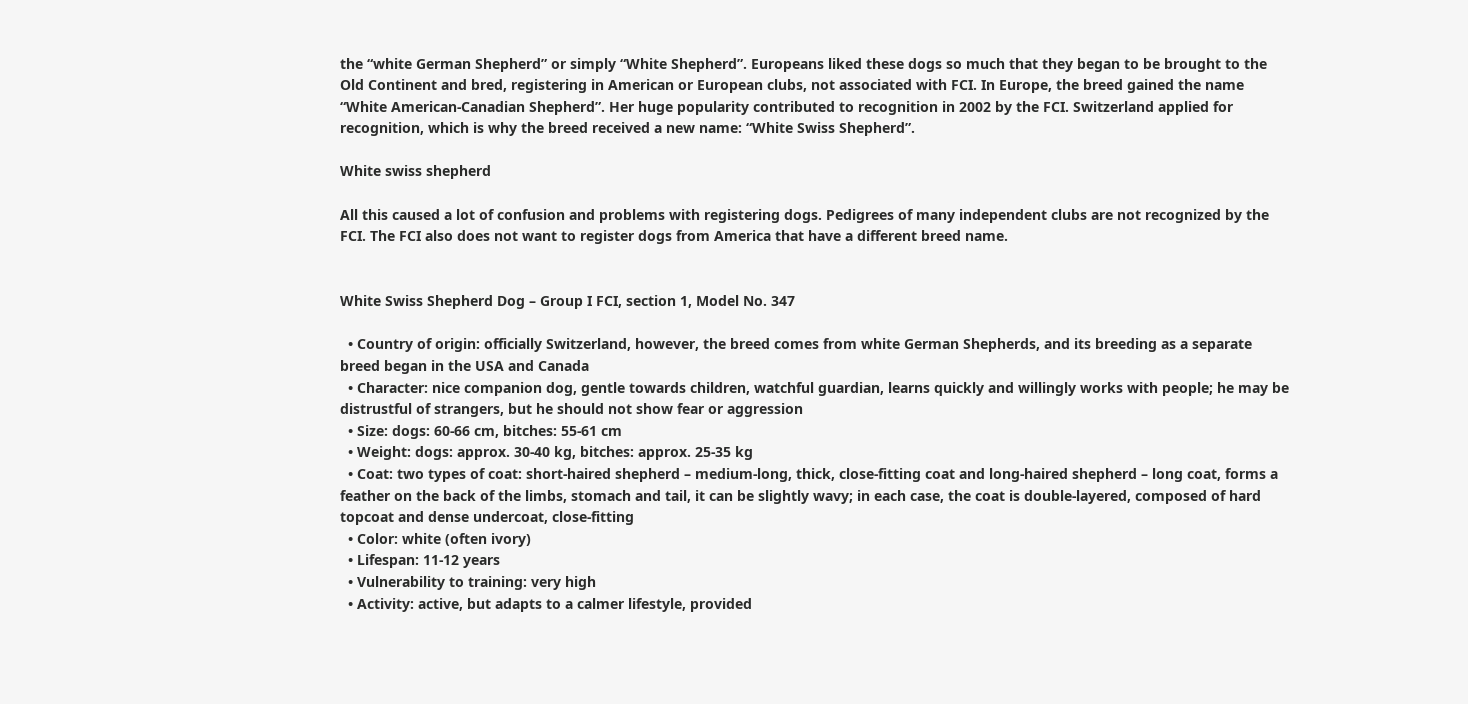the “white German Shepherd” or simply “White Shepherd”. Europeans liked these dogs so much that they began to be brought to the Old Continent and bred, registering in American or European clubs, not associated with FCI. In Europe, the breed gained the name “White American-Canadian Shepherd”. Her huge popularity contributed to recognition in 2002 by the FCI. Switzerland applied for recognition, which is why the breed received a new name: “White Swiss Shepherd”.

White swiss shepherd

All this caused a lot of confusion and problems with registering dogs. Pedigrees of many independent clubs are not recognized by the FCI. The FCI also does not want to register dogs from America that have a different breed name.


White Swiss Shepherd Dog – Group I FCI, section 1, Model No. 347

  • Country of origin: officially Switzerland, however, the breed comes from white German Shepherds, and its breeding as a separate breed began in the USA and Canada
  • Character: nice companion dog, gentle towards children, watchful guardian, learns quickly and willingly works with people; he may be distrustful of strangers, but he should not show fear or aggression
  • Size: dogs: 60-66 cm, bitches: 55-61 cm
  • Weight: dogs: approx. 30-40 kg, bitches: approx. 25-35 kg
  • Coat: two types of coat: short-haired shepherd – medium-long, thick, close-fitting coat and long-haired shepherd – long coat, forms a feather on the back of the limbs, stomach and tail, it can be slightly wavy; in each case, the coat is double-layered, composed of hard topcoat and dense undercoat, close-fitting
  • Color: white (often ivory)
  • Lifespan: 11-12 years
  • Vulnerability to training: very high
  • Activity: active, but adapts to a calmer lifestyle, provided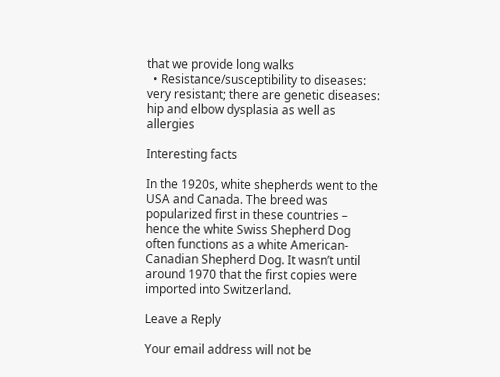that we provide long walks
  • Resistance/susceptibility to diseases: very resistant; there are genetic diseases: hip and elbow dysplasia as well as allergies

Interesting facts

In the 1920s, white shepherds went to the USA and Canada. The breed was popularized first in these countries – hence the white Swiss Shepherd Dog often functions as a white American-Canadian Shepherd Dog. It wasn’t until around 1970 that the first copies were imported into Switzerland.

Leave a Reply

Your email address will not be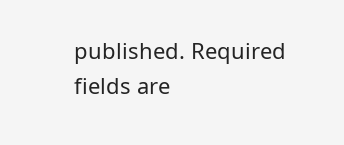published. Required fields are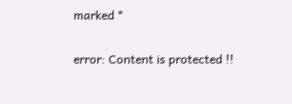marked *

error: Content is protected !!